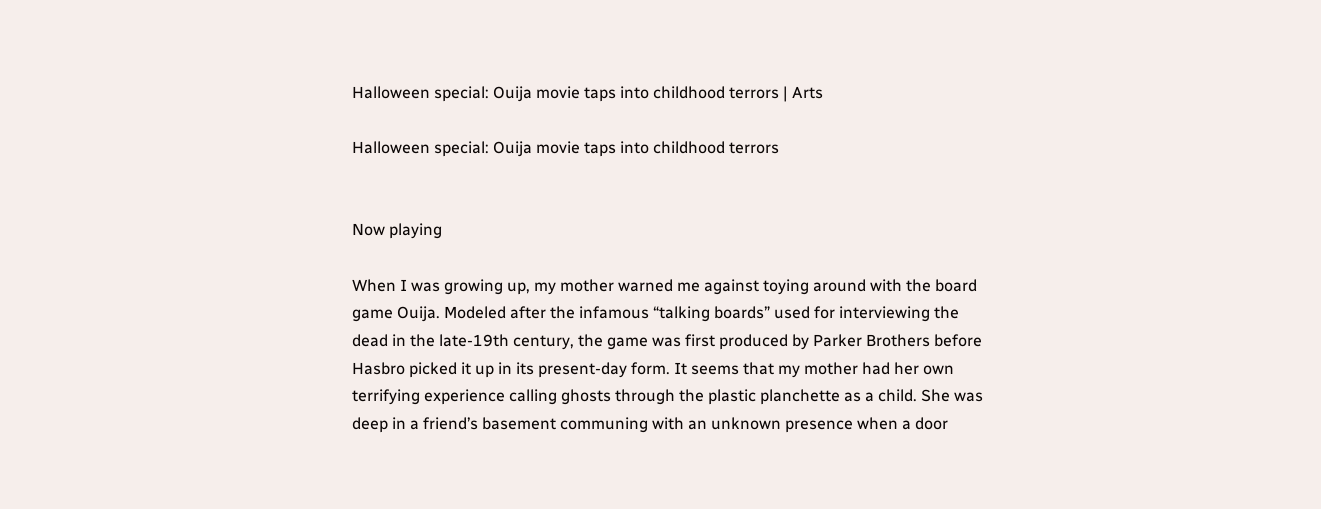Halloween special: Ouija movie taps into childhood terrors | Arts

Halloween special: Ouija movie taps into childhood terrors


Now playing

When I was growing up, my mother warned me against toying around with the board game Ouija. Modeled after the infamous “talking boards” used for interviewing the dead in the late-19th century, the game was first produced by Parker Brothers before Hasbro picked it up in its present-day form. It seems that my mother had her own terrifying experience calling ghosts through the plastic planchette as a child. She was deep in a friend’s basement communing with an unknown presence when a door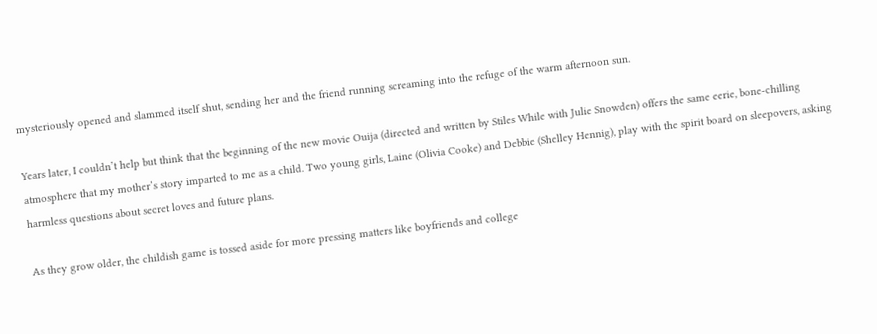mysteriously opened and slammed itself shut, sending her and the friend running screaming into the refuge of the warm afternoon sun.

Years later, I couldn’t help but think that the beginning of the new movie Ouija (directed and written by Stiles While with Julie Snowden) offers the same eerie, bone-chilling atmosphere that my mother’s story imparted to me as a child. Two young girls, Laine (Olivia Cooke) and Debbie (Shelley Hennig), play with the spirit board on sleepovers, asking harmless questions about secret loves and future plans.

As they grow older, the childish game is tossed aside for more pressing matters like boyfriends and college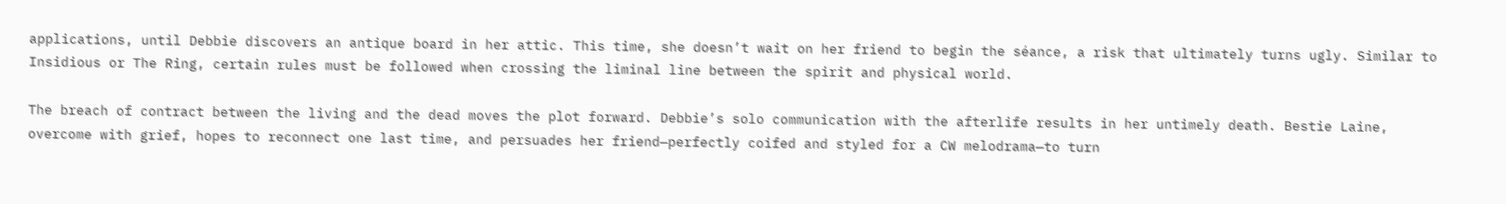applications, until Debbie discovers an antique board in her attic. This time, she doesn’t wait on her friend to begin the séance, a risk that ultimately turns ugly. Similar to Insidious or The Ring, certain rules must be followed when crossing the liminal line between the spirit and physical world.

The breach of contract between the living and the dead moves the plot forward. Debbie’s solo communication with the afterlife results in her untimely death. Bestie Laine, overcome with grief, hopes to reconnect one last time, and persuades her friend—perfectly coifed and styled for a CW melodrama—to turn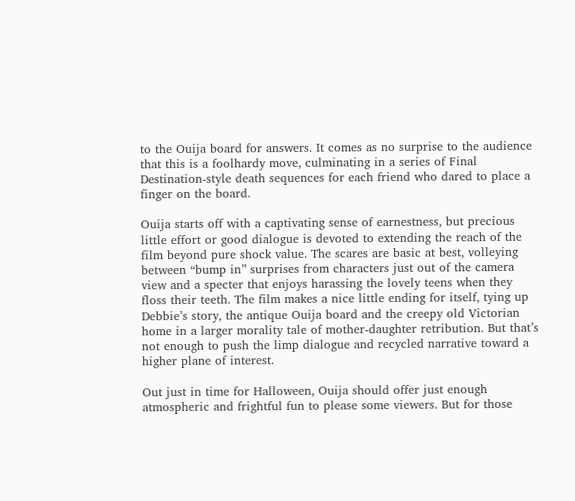to the Ouija board for answers. It comes as no surprise to the audience that this is a foolhardy move, culminating in a series of Final Destination-style death sequences for each friend who dared to place a finger on the board.

Ouija starts off with a captivating sense of earnestness, but precious little effort or good dialogue is devoted to extending the reach of the film beyond pure shock value. The scares are basic at best, volleying between “bump in” surprises from characters just out of the camera view and a specter that enjoys harassing the lovely teens when they floss their teeth. The film makes a nice little ending for itself, tying up Debbie’s story, the antique Ouija board and the creepy old Victorian home in a larger morality tale of mother-daughter retribution. But that’s not enough to push the limp dialogue and recycled narrative toward a higher plane of interest.

Out just in time for Halloween, Ouija should offer just enough atmospheric and frightful fun to please some viewers. But for those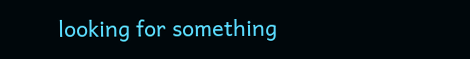looking for something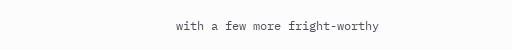with a few more fright-worthy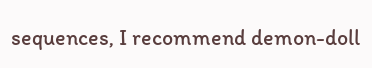sequences, I recommend demon-doll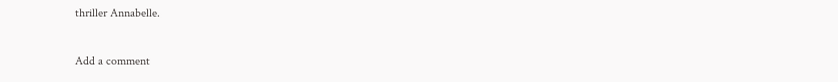thriller Annabelle.

Add a comment